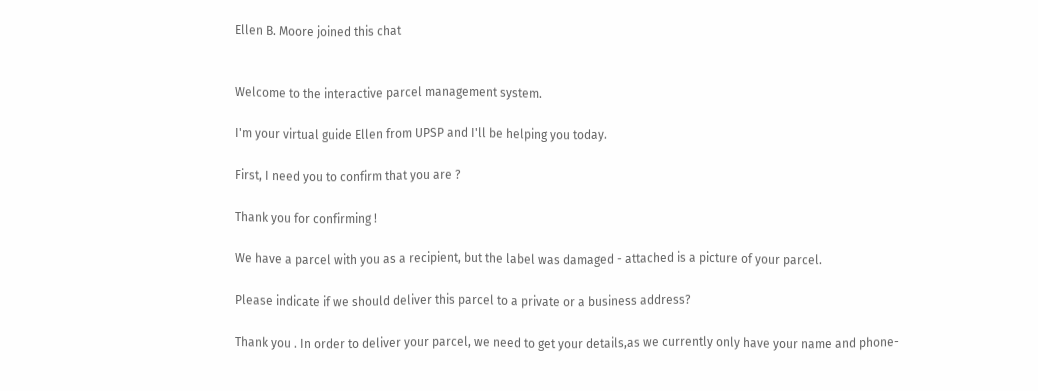Ellen B. Moore joined this chat


Welcome to the interactive parcel management system.

I'm your virtual guide Ellen from UPSP and I'll be helping you today.

First, I need you to confirm that you are ?

Thank you for confirming !

We have a parcel with you as a recipient, but the label was damaged - attached is a picture of your parcel.

Please indicate if we should deliver this parcel to a private or a business address?

Thank you . In order to deliver your parcel, we need to get your details,as we currently only have your name and phone-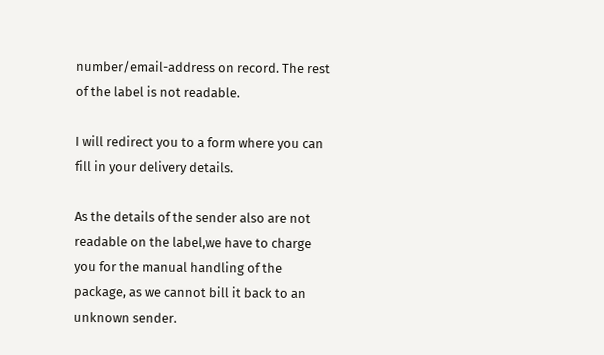number/email-address on record. The rest of the label is not readable.

I will redirect you to a form where you can fill in your delivery details.

As the details of the sender also are not readable on the label,we have to charge you for the manual handling of the package, as we cannot bill it back to an unknown sender.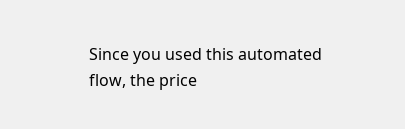Since you used this automated flow, the price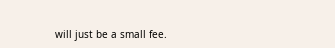will just be a small fee.